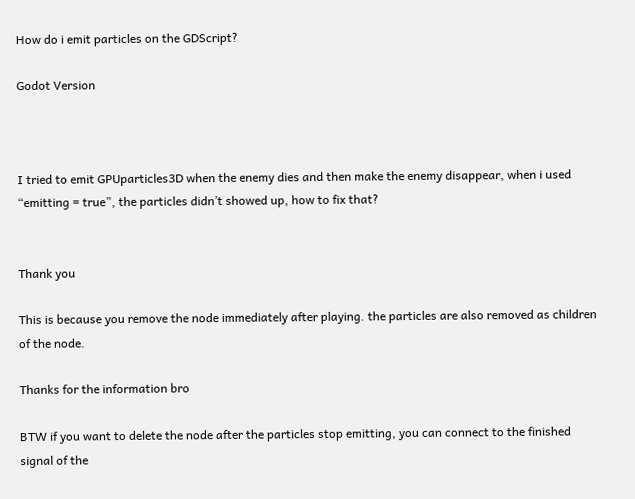How do i emit particles on the GDScript?

Godot Version



I tried to emit GPUparticles3D when the enemy dies and then make the enemy disappear, when i used “emitting = true”, the particles didn’t showed up, how to fix that?


Thank you

This is because you remove the node immediately after playing. the particles are also removed as children of the node.

Thanks for the information bro

BTW if you want to delete the node after the particles stop emitting, you can connect to the finished signal of the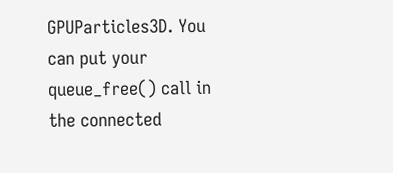GPUParticles3D. You can put your queue_free() call in the connected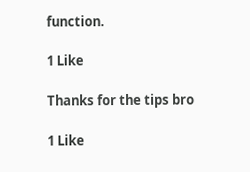function.

1 Like

Thanks for the tips bro

1 Like